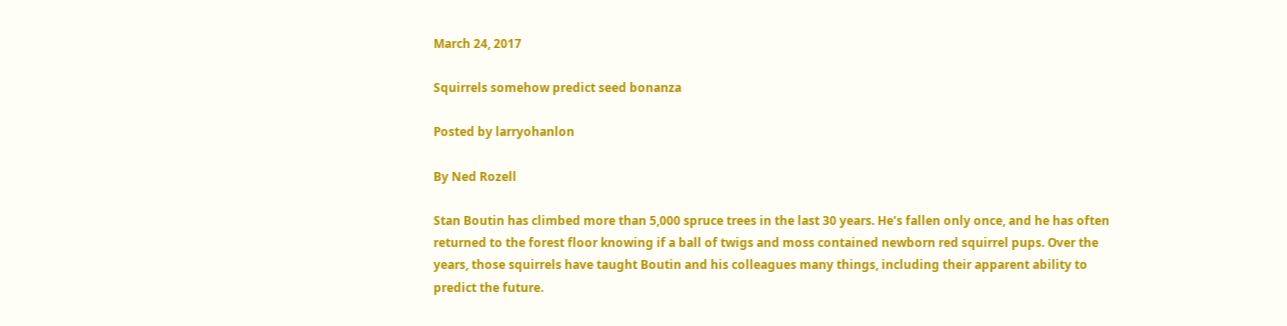March 24, 2017

Squirrels somehow predict seed bonanza

Posted by larryohanlon

By Ned Rozell

Stan Boutin has climbed more than 5,000 spruce trees in the last 30 years. He’s fallen only once, and he has often returned to the forest floor knowing if a ball of twigs and moss contained newborn red squirrel pups. Over the years, those squirrels have taught Boutin and his colleagues many things, including their apparent ability to predict the future.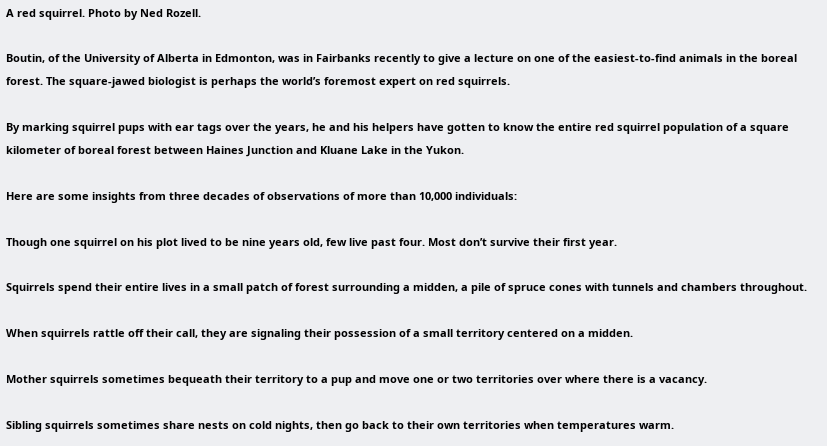A red squirrel. Photo by Ned Rozell.

Boutin, of the University of Alberta in Edmonton, was in Fairbanks recently to give a lecture on one of the easiest-to-find animals in the boreal forest. The square-jawed biologist is perhaps the world’s foremost expert on red squirrels.

By marking squirrel pups with ear tags over the years, he and his helpers have gotten to know the entire red squirrel population of a square kilometer of boreal forest between Haines Junction and Kluane Lake in the Yukon.

Here are some insights from three decades of observations of more than 10,000 individuals:

Though one squirrel on his plot lived to be nine years old, few live past four. Most don’t survive their first year.

Squirrels spend their entire lives in a small patch of forest surrounding a midden, a pile of spruce cones with tunnels and chambers throughout.

When squirrels rattle off their call, they are signaling their possession of a small territory centered on a midden.

Mother squirrels sometimes bequeath their territory to a pup and move one or two territories over where there is a vacancy.

Sibling squirrels sometimes share nests on cold nights, then go back to their own territories when temperatures warm.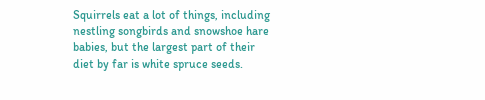Squirrels eat a lot of things, including nestling songbirds and snowshoe hare babies, but the largest part of their diet by far is white spruce seeds.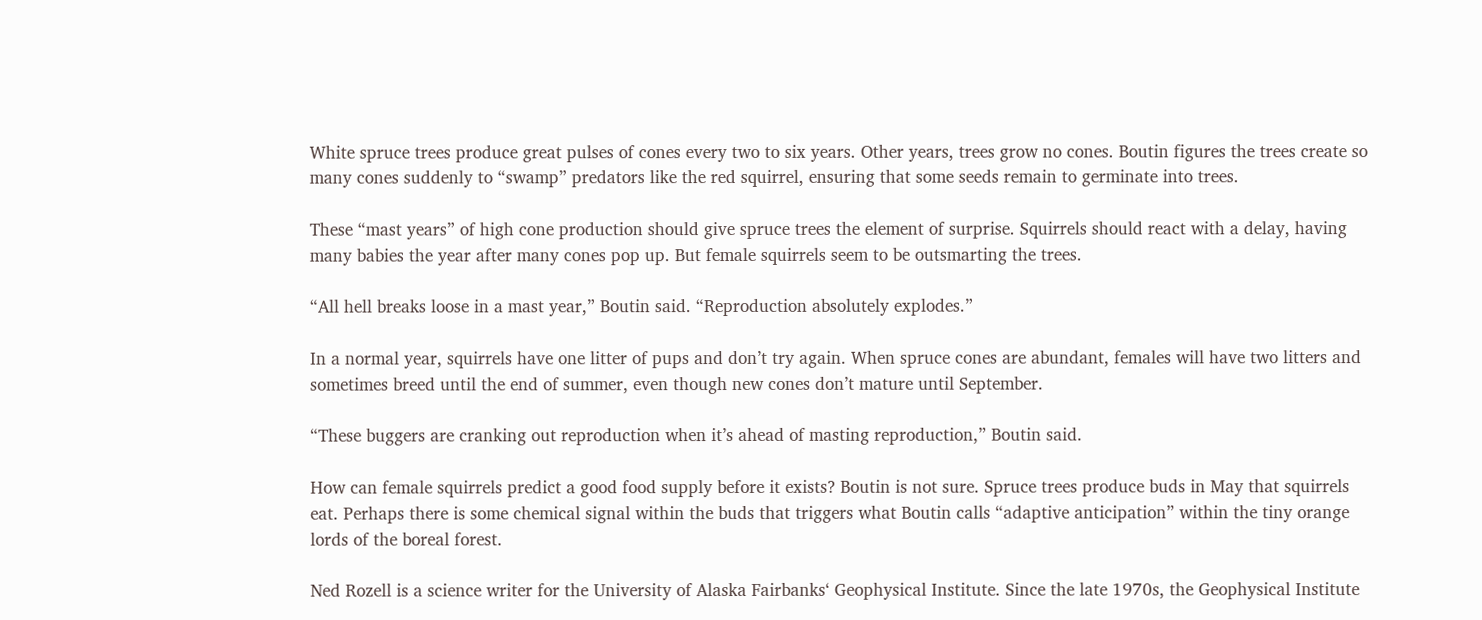White spruce trees produce great pulses of cones every two to six years. Other years, trees grow no cones. Boutin figures the trees create so many cones suddenly to “swamp” predators like the red squirrel, ensuring that some seeds remain to germinate into trees.

These “mast years” of high cone production should give spruce trees the element of surprise. Squirrels should react with a delay, having many babies the year after many cones pop up. But female squirrels seem to be outsmarting the trees.

“All hell breaks loose in a mast year,” Boutin said. “Reproduction absolutely explodes.”

In a normal year, squirrels have one litter of pups and don’t try again. When spruce cones are abundant, females will have two litters and sometimes breed until the end of summer, even though new cones don’t mature until September.

“These buggers are cranking out reproduction when it’s ahead of masting reproduction,” Boutin said.

How can female squirrels predict a good food supply before it exists? Boutin is not sure. Spruce trees produce buds in May that squirrels eat. Perhaps there is some chemical signal within the buds that triggers what Boutin calls “adaptive anticipation” within the tiny orange lords of the boreal forest.

Ned Rozell is a science writer for the University of Alaska Fairbanks‘ Geophysical Institute. Since the late 1970s, the Geophysical Institute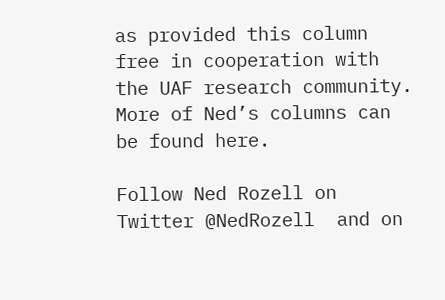as provided this column free in cooperation with the UAF research community. More of Ned’s columns can be found here.

Follow Ned Rozell on Twitter @NedRozell  and on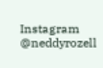Instagram @neddyrozell